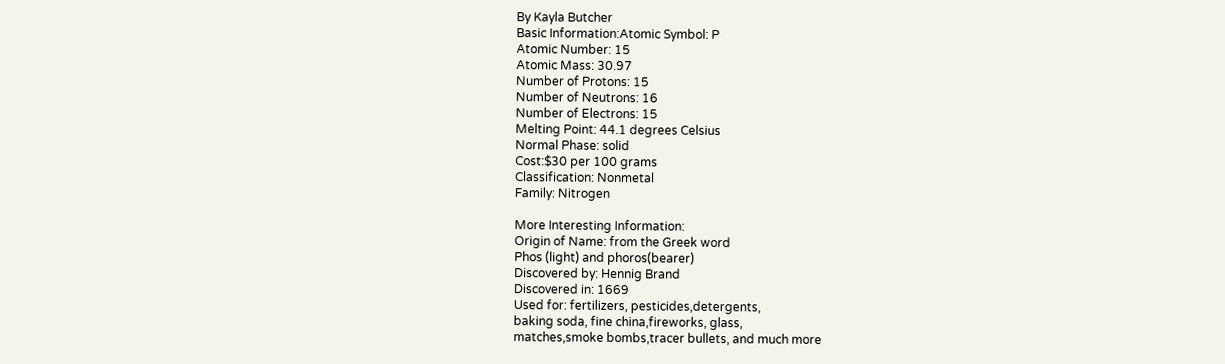By Kayla Butcher
Basic Information:Atomic Symbol: P
Atomic Number: 15
Atomic Mass: 30.97
Number of Protons: 15
Number of Neutrons: 16
Number of Electrons: 15
Melting Point: 44.1 degrees Celsius
Normal Phase: solid
Cost:$30 per 100 grams
Classification: Nonmetal
Family: Nitrogen

More Interesting Information:
Origin of Name: from the Greek word
Phos (light) and phoros(bearer)
Discovered by: Hennig Brand
Discovered in: 1669
Used for: fertilizers, pesticides,detergents,
baking soda, fine china,fireworks, glass,
matches,smoke bombs,tracer bullets, and much more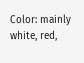Color: mainly white, red,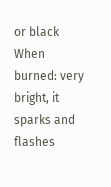or black
When burned: very bright, it sparks and flashes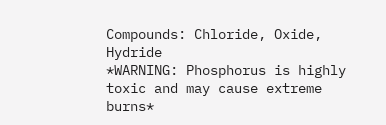Compounds: Chloride, Oxide, Hydride
*WARNING: Phosphorus is highly toxic and may cause extreme burns*